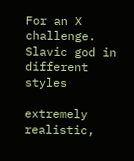For an X challenge. Slavic god in different styles

extremely realistic,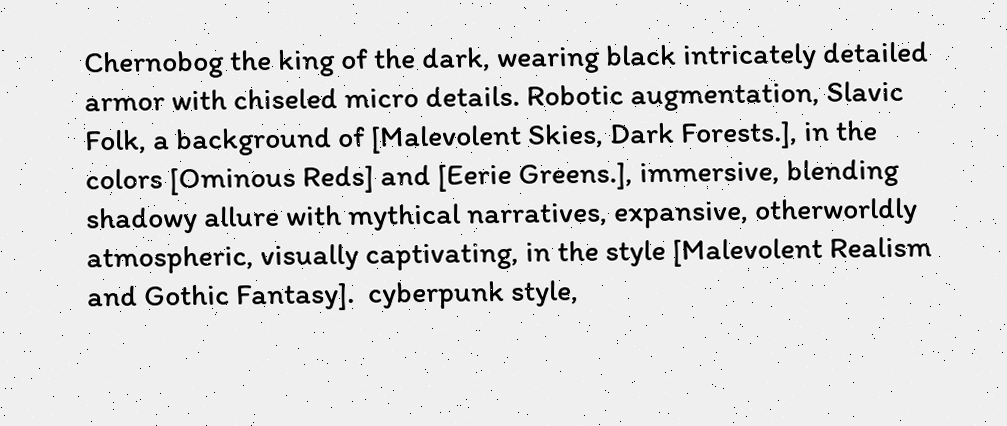Chernobog the king of the dark, wearing black intricately detailed armor with chiseled micro details. Robotic augmentation, Slavic Folk, a background of [Malevolent Skies, Dark Forests.], in the colors [Ominous Reds] and [Eerie Greens.], immersive, blending shadowy allure with mythical narratives, expansive, otherworldly atmospheric, visually captivating, in the style [Malevolent Realism and Gothic Fantasy].  cyberpunk style,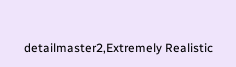detailmaster2,Extremely Realistic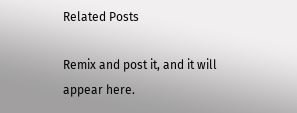Related Posts

Remix and post it, and it will appear here.